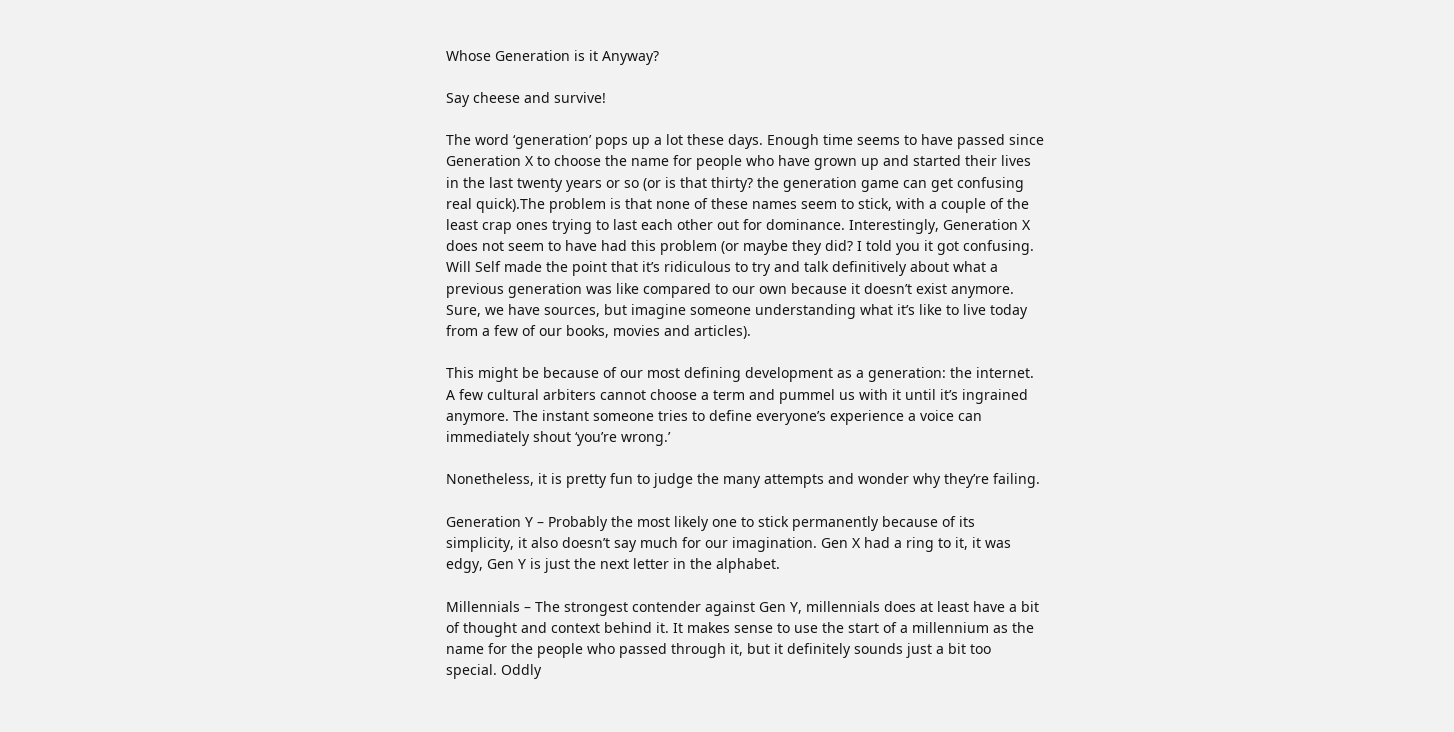Whose Generation is it Anyway?

Say cheese and survive!

The word ‘generation’ pops up a lot these days. Enough time seems to have passed since Generation X to choose the name for people who have grown up and started their lives in the last twenty years or so (or is that thirty? the generation game can get confusing real quick).The problem is that none of these names seem to stick, with a couple of the least crap ones trying to last each other out for dominance. Interestingly, Generation X does not seem to have had this problem (or maybe they did? I told you it got confusing. Will Self made the point that it’s ridiculous to try and talk definitively about what a previous generation was like compared to our own because it doesn’t exist anymore. Sure, we have sources, but imagine someone understanding what it’s like to live today from a few of our books, movies and articles).

This might be because of our most defining development as a generation: the internet. A few cultural arbiters cannot choose a term and pummel us with it until it’s ingrained anymore. The instant someone tries to define everyone’s experience a voice can immediately shout ‘you’re wrong.’

Nonetheless, it is pretty fun to judge the many attempts and wonder why they’re failing.

Generation Y – Probably the most likely one to stick permanently because of its simplicity, it also doesn’t say much for our imagination. Gen X had a ring to it, it was edgy, Gen Y is just the next letter in the alphabet.

Millennials – The strongest contender against Gen Y, millennials does at least have a bit of thought and context behind it. It makes sense to use the start of a millennium as the name for the people who passed through it, but it definitely sounds just a bit too special. Oddly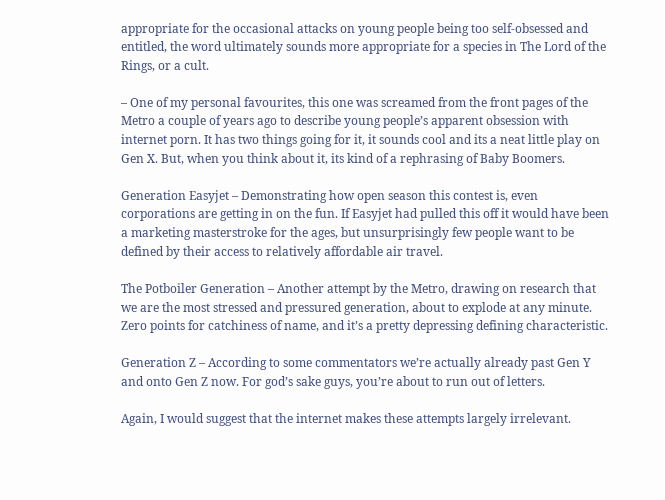appropriate for the occasional attacks on young people being too self-obsessed and entitled, the word ultimately sounds more appropriate for a species in The Lord of the Rings, or a cult.

– One of my personal favourites, this one was screamed from the front pages of the Metro a couple of years ago to describe young people’s apparent obsession with internet porn. It has two things going for it, it sounds cool and its a neat little play on Gen X. But, when you think about it, its kind of a rephrasing of Baby Boomers.

Generation Easyjet – Demonstrating how open season this contest is, even corporations are getting in on the fun. If Easyjet had pulled this off it would have been a marketing masterstroke for the ages, but unsurprisingly few people want to be defined by their access to relatively affordable air travel.

The Potboiler Generation – Another attempt by the Metro, drawing on research that we are the most stressed and pressured generation, about to explode at any minute. Zero points for catchiness of name, and it’s a pretty depressing defining characteristic.

Generation Z – According to some commentators we’re actually already past Gen Y and onto Gen Z now. For god’s sake guys, you’re about to run out of letters.

Again, I would suggest that the internet makes these attempts largely irrelevant.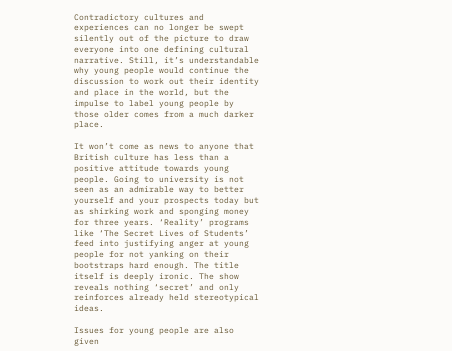Contradictory cultures and experiences can no longer be swept silently out of the picture to draw everyone into one defining cultural narrative. Still, it’s understandable why young people would continue the discussion to work out their identity and place in the world, but the impulse to label young people by those older comes from a much darker place.

It won’t come as news to anyone that British culture has less than a positive attitude towards young people. Going to university is not seen as an admirable way to better yourself and your prospects today but as shirking work and sponging money for three years. ‘Reality’ programs like ‘The Secret Lives of Students’ feed into justifying anger at young people for not yanking on their bootstraps hard enough. The title itself is deeply ironic. The show reveals nothing ‘secret’ and only reinforces already held stereotypical ideas.

Issues for young people are also given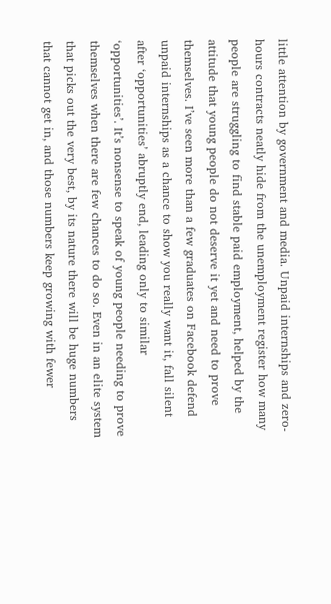little attention by government and media. Unpaid internships and zero-hours contracts neatly hide from the unemployment register how many people are struggling to find stable paid employment, helped by the attitude that young people do not deserve it yet and need to prove themselves. I’ve seen more than a few graduates on Facebook defend unpaid internships as a chance to show you really want it, fall silent after ‘opportunities’ abruptly end, leading only to similar ‘opportunities’. It’s nonsense to speak of young people needing to prove themselves when there are few chances to do so. Even in an elite system that picks out the very best, by its nature there will be huge numbers that cannot get in, and those numbers keep growing with fewer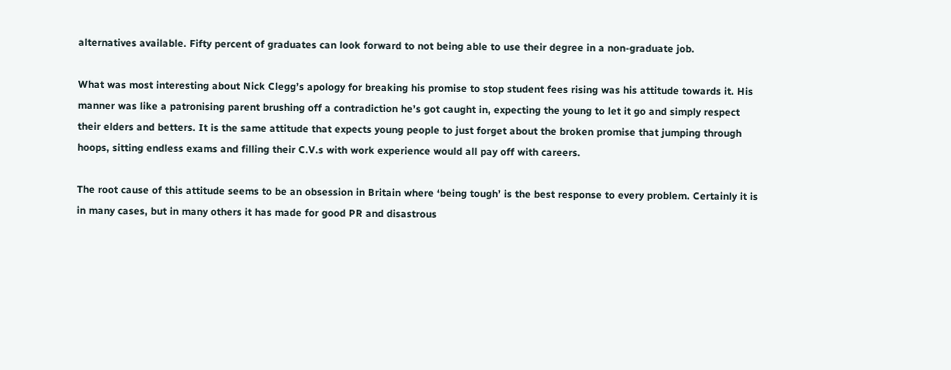alternatives available. Fifty percent of graduates can look forward to not being able to use their degree in a non-graduate job.

What was most interesting about Nick Clegg’s apology for breaking his promise to stop student fees rising was his attitude towards it. His manner was like a patronising parent brushing off a contradiction he’s got caught in, expecting the young to let it go and simply respect their elders and betters. It is the same attitude that expects young people to just forget about the broken promise that jumping through hoops, sitting endless exams and filling their C.V.s with work experience would all pay off with careers.

The root cause of this attitude seems to be an obsession in Britain where ‘being tough’ is the best response to every problem. Certainly it is in many cases, but in many others it has made for good PR and disastrous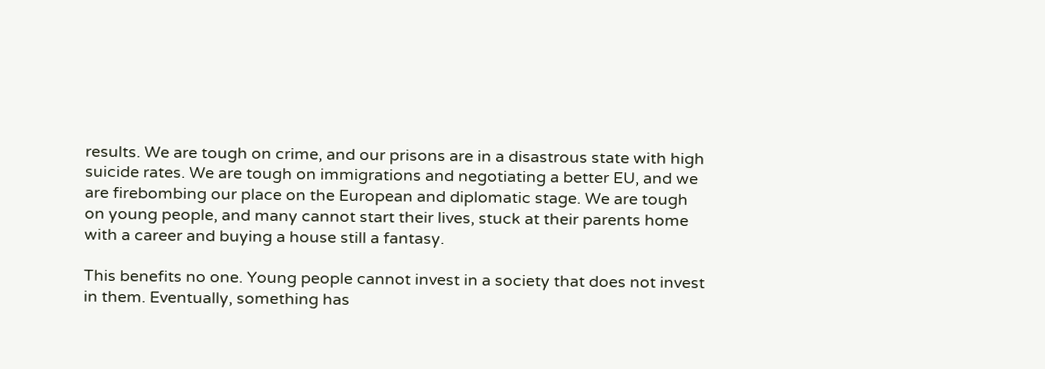results. We are tough on crime, and our prisons are in a disastrous state with high suicide rates. We are tough on immigrations and negotiating a better EU, and we are firebombing our place on the European and diplomatic stage. We are tough on young people, and many cannot start their lives, stuck at their parents home with a career and buying a house still a fantasy.

This benefits no one. Young people cannot invest in a society that does not invest in them. Eventually, something has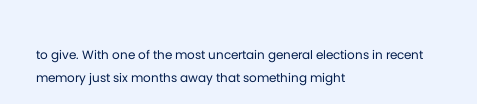to give. With one of the most uncertain general elections in recent memory just six months away that something might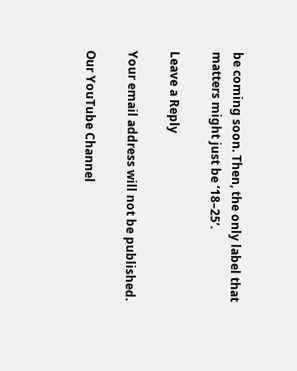be coming soon. Then, the only label that matters might just be ‘18–25’.

Leave a Reply

Your email address will not be published.

Our YouTube Channel